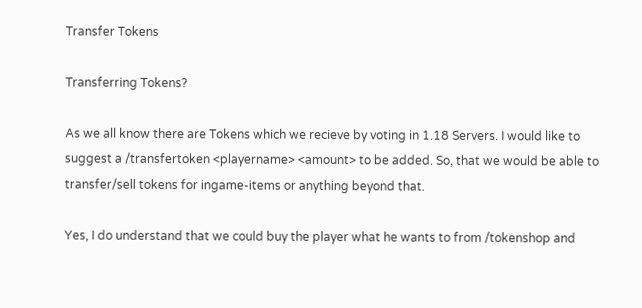Transfer Tokens

Transferring Tokens?

As we all know there are Tokens which we recieve by voting in 1.18 Servers. I would like to suggest a /transfertoken <playername> <amount> to be added. So, that we would be able to transfer/sell tokens for ingame-items or anything beyond that.

Yes, I do understand that we could buy the player what he wants to from /tokenshop and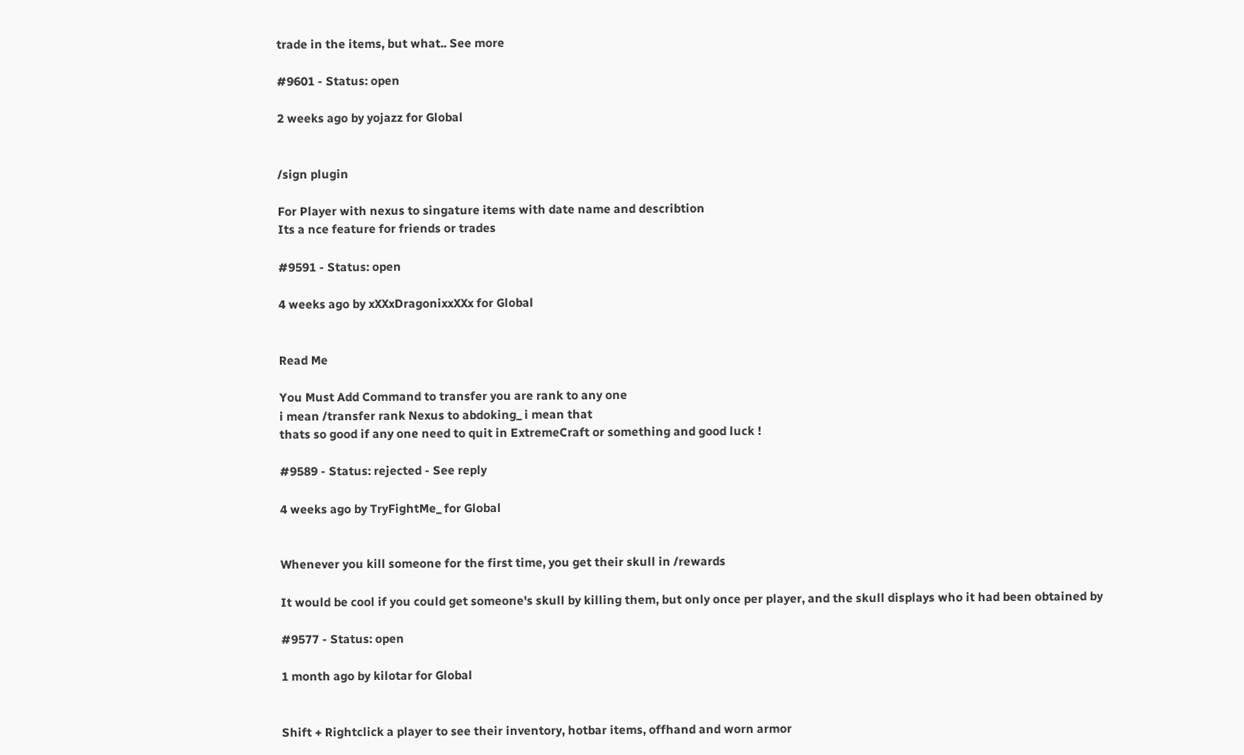trade in the items, but what.. See more

#9601 - Status: open

2 weeks ago by yojazz for Global


/sign plugin

For Player with nexus to singature items with date name and describtion
Its a nce feature for friends or trades

#9591 - Status: open

4 weeks ago by xXXxDragonixxXXx for Global


Read Me

You Must Add Command to transfer you are rank to any one
i mean /transfer rank Nexus to abdoking_ i mean that
thats so good if any one need to quit in ExtremeCraft or something and good luck !

#9589 - Status: rejected - See reply

4 weeks ago by TryFightMe_ for Global


Whenever you kill someone for the first time, you get their skull in /rewards

It would be cool if you could get someone's skull by killing them, but only once per player, and the skull displays who it had been obtained by

#9577 - Status: open

1 month ago by kilotar for Global


Shift + Rightclick a player to see their inventory, hotbar items, offhand and worn armor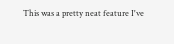This was a pretty neat feature I've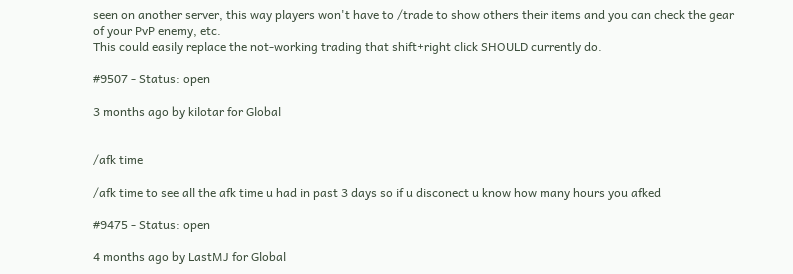seen on another server, this way players won't have to /trade to show others their items and you can check the gear of your PvP enemy, etc.
This could easily replace the not-working trading that shift+right click SHOULD currently do.

#9507 - Status: open

3 months ago by kilotar for Global


/afk time

/afk time to see all the afk time u had in past 3 days so if u disconect u know how many hours you afked

#9475 - Status: open

4 months ago by LastMJ for Global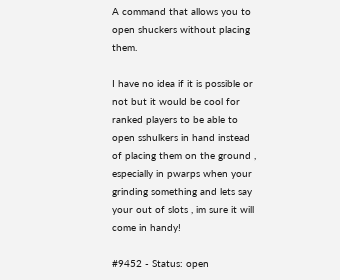A command that allows you to open shuckers without placing them.

I have no idea if it is possible or not but it would be cool for ranked players to be able to open sshulkers in hand instead of placing them on the ground , especially in pwarps when your grinding something and lets say your out of slots , im sure it will come in handy!

#9452 - Status: open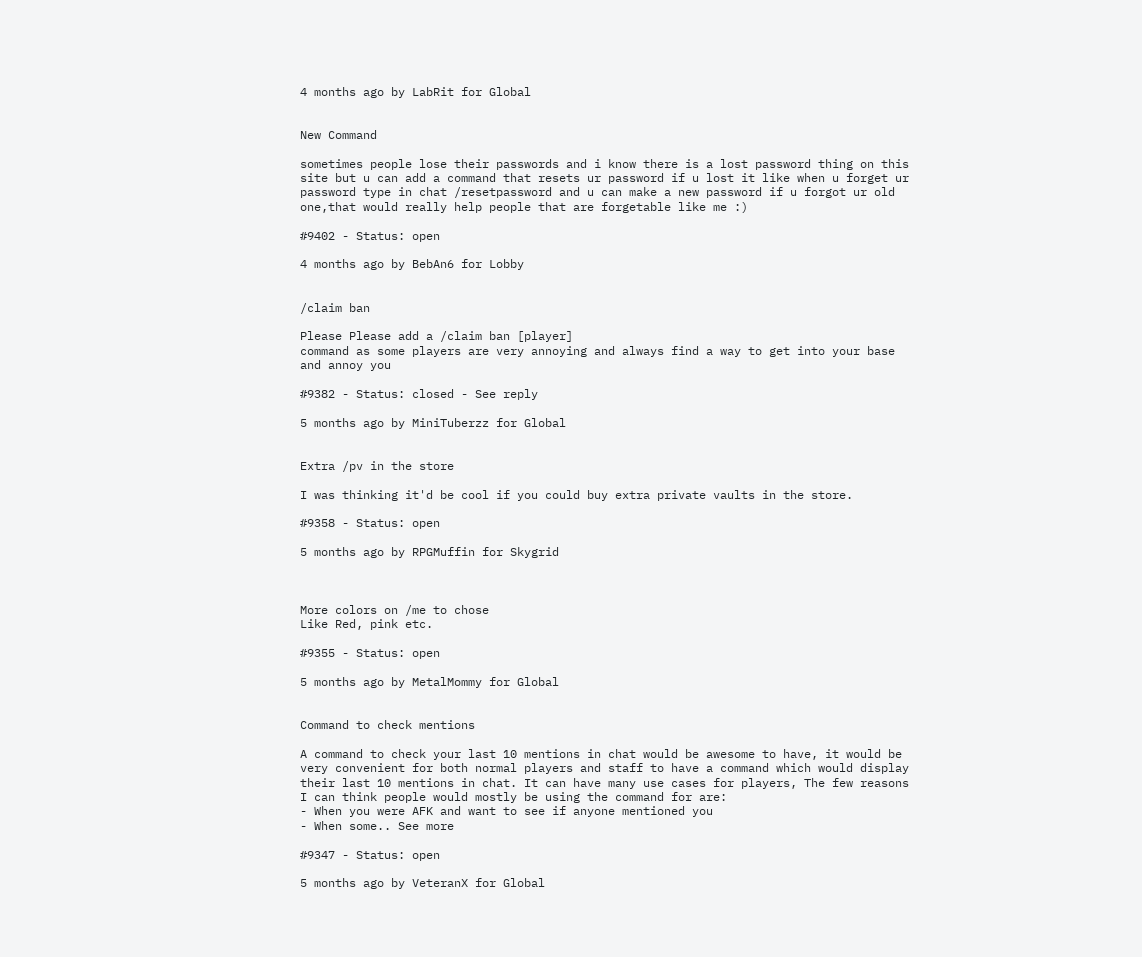4 months ago by LabRit for Global


New Command

sometimes people lose their passwords and i know there is a lost password thing on this site but u can add a command that resets ur password if u lost it like when u forget ur password type in chat /resetpassword and u can make a new password if u forgot ur old one,that would really help people that are forgetable like me :)

#9402 - Status: open

4 months ago by BebAn6 for Lobby


/claim ban

Please Please add a /claim ban [player]
command as some players are very annoying and always find a way to get into your base and annoy you

#9382 - Status: closed - See reply

5 months ago by MiniTuberzz for Global


Extra /pv in the store

I was thinking it'd be cool if you could buy extra private vaults in the store.

#9358 - Status: open

5 months ago by RPGMuffin for Skygrid



More colors on /me to chose
Like Red, pink etc.

#9355 - Status: open

5 months ago by MetalMommy for Global


Command to check mentions

A command to check your last 10 mentions in chat would be awesome to have, it would be very convenient for both normal players and staff to have a command which would display their last 10 mentions in chat. It can have many use cases for players, The few reasons I can think people would mostly be using the command for are:
- When you were AFK and want to see if anyone mentioned you
- When some.. See more

#9347 - Status: open

5 months ago by VeteranX for Global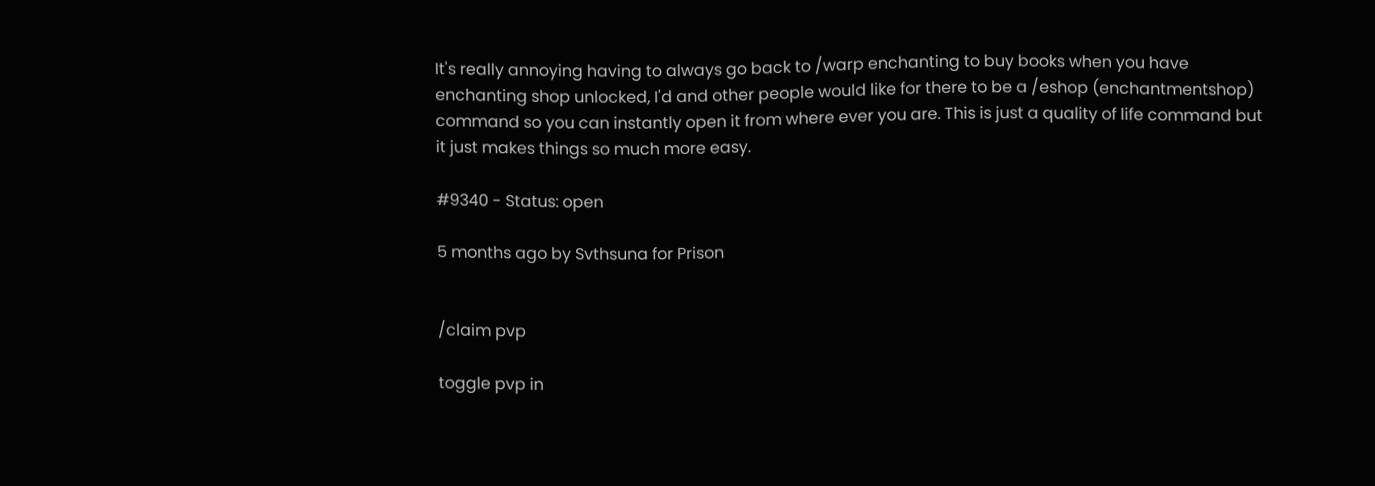It's really annoying having to always go back to /warp enchanting to buy books when you have enchanting shop unlocked, I'd and other people would like for there to be a /eshop (enchantmentshop) command so you can instantly open it from where ever you are. This is just a quality of life command but it just makes things so much more easy.

#9340 - Status: open

5 months ago by Svthsuna for Prison


/claim pvp

toggle pvp in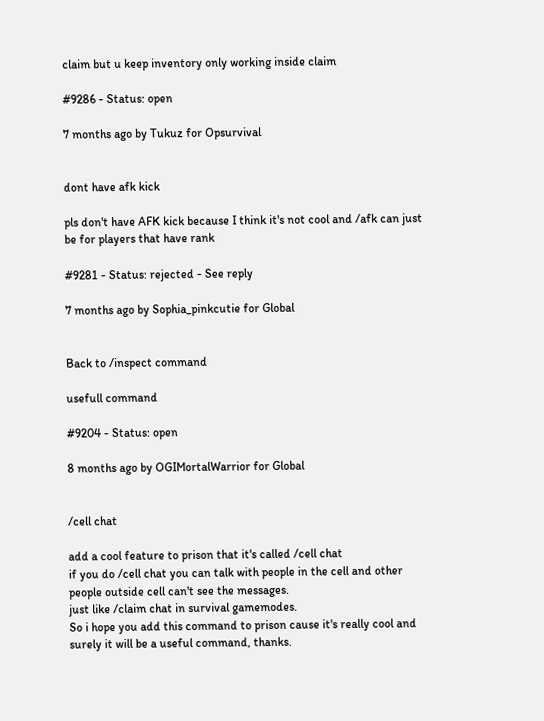claim but u keep inventory only working inside claim

#9286 - Status: open

7 months ago by Tukuz for Opsurvival


dont have afk kick

pls don't have AFK kick because I think it's not cool and /afk can just be for players that have rank

#9281 - Status: rejected - See reply

7 months ago by Sophia_pinkcutie for Global


Back to /inspect command

usefull command

#9204 - Status: open

8 months ago by OGIMortalWarrior for Global


/cell chat

add a cool feature to prison that it's called /cell chat
if you do /cell chat you can talk with people in the cell and other people outside cell can't see the messages.
just like /claim chat in survival gamemodes.
So i hope you add this command to prison cause it's really cool and surely it will be a useful command, thanks.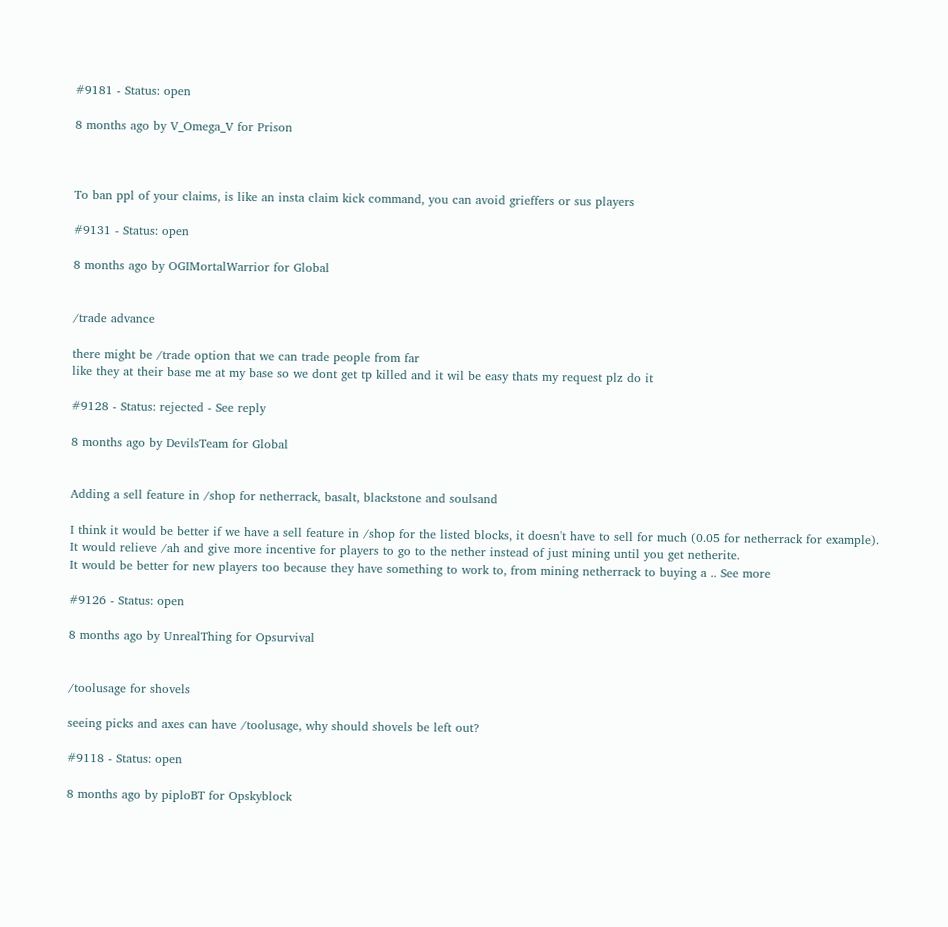#9181 - Status: open

8 months ago by V_Omega_V for Prison



To ban ppl of your claims, is like an insta claim kick command, you can avoid grieffers or sus players

#9131 - Status: open

8 months ago by OGIMortalWarrior for Global


/trade advance

there might be /trade option that we can trade people from far
like they at their base me at my base so we dont get tp killed and it wil be easy thats my request plz do it

#9128 - Status: rejected - See reply

8 months ago by DevilsTeam for Global


Adding a sell feature in /shop for netherrack, basalt, blackstone and soulsand

I think it would be better if we have a sell feature in /shop for the listed blocks, it doesn't have to sell for much (0.05 for netherrack for example).
It would relieve /ah and give more incentive for players to go to the nether instead of just mining until you get netherite.
It would be better for new players too because they have something to work to, from mining netherrack to buying a .. See more

#9126 - Status: open

8 months ago by UnrealThing for Opsurvival


/toolusage for shovels

seeing picks and axes can have /toolusage, why should shovels be left out?

#9118 - Status: open

8 months ago by piploBT for Opskyblock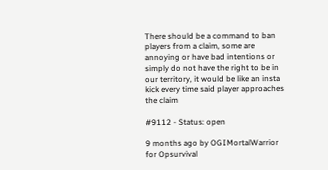There should be a command to ban players from a claim, some are annoying or have bad intentions or simply do not have the right to be in our territory, it would be like an insta kick every time said player approaches the claim

#9112 - Status: open

9 months ago by OGIMortalWarrior for Opsurvival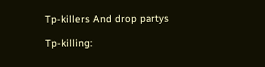Tp-killers And drop partys

Tp-killing: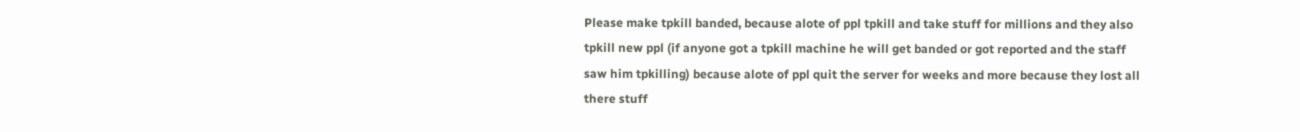Please make tpkill banded, because alote of ppl tpkill and take stuff for millions and they also tpkill new ppl (if anyone got a tpkill machine he will get banded or got reported and the staff saw him tpkilling) because alote of ppl quit the server for weeks and more because they lost all there stuff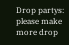Drop partys: please make more drop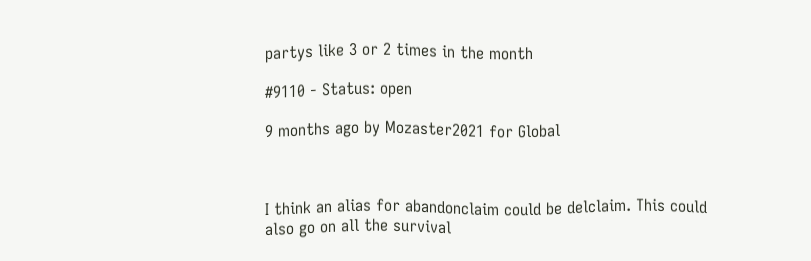partys like 3 or 2 times in the month

#9110 - Status: open

9 months ago by Mozaster2021 for Global



I think an alias for abandonclaim could be delclaim. This could also go on all the survival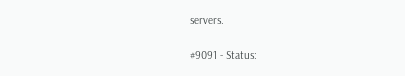servers.

#9091 - Status: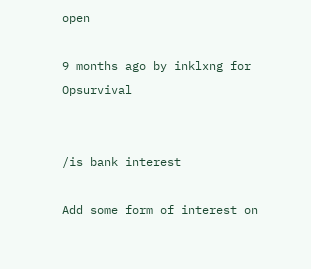open

9 months ago by inklxng for Opsurvival


/is bank interest

Add some form of interest on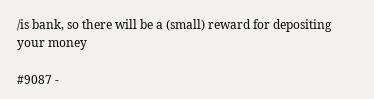/is bank, so there will be a (small) reward for depositing your money

#9087 -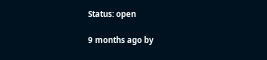Status: open

9 months ago by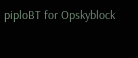piploBT for Opskyblock